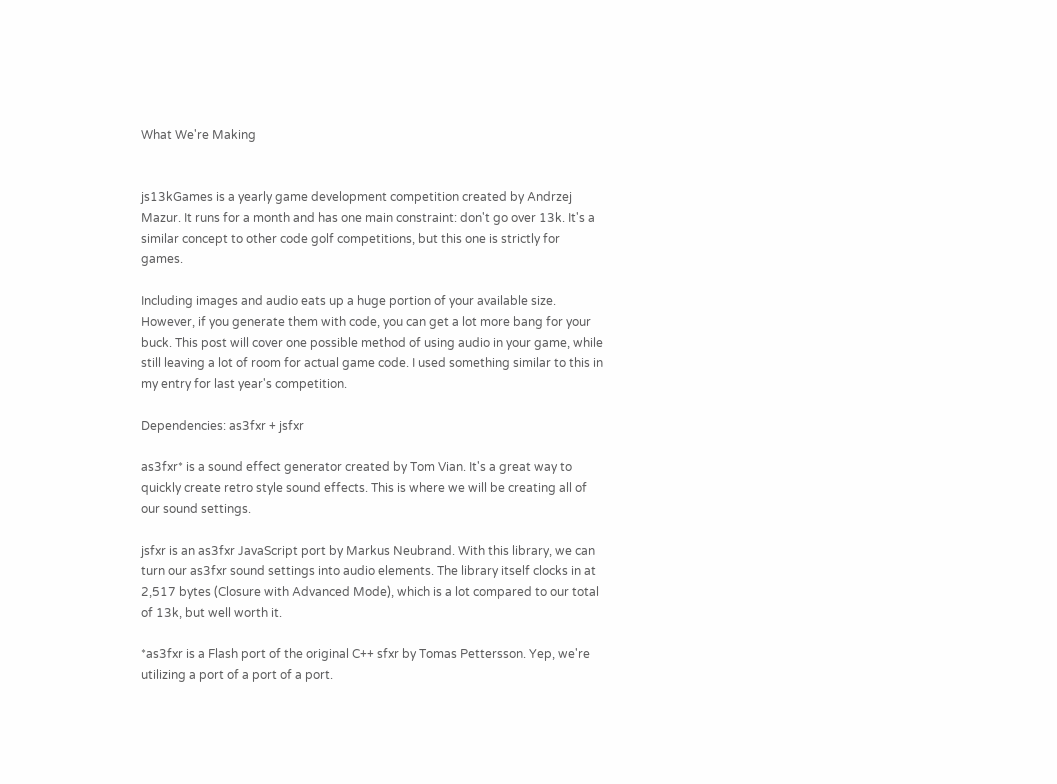What We're Making


js13kGames is a yearly game development competition created by Andrzej Mazur. It runs for a month and has one main constraint: don't go over 13k. It's a similar concept to other code golf competitions, but this one is strictly for games.

Including images and audio eats up a huge portion of your available size. However, if you generate them with code, you can get a lot more bang for your buck. This post will cover one possible method of using audio in your game, while still leaving a lot of room for actual game code. I used something similar to this in my entry for last year's competition.

Dependencies: as3fxr + jsfxr

as3fxr* is a sound effect generator created by Tom Vian. It's a great way to quickly create retro style sound effects. This is where we will be creating all of our sound settings.

jsfxr is an as3fxr JavaScript port by Markus Neubrand. With this library, we can turn our as3fxr sound settings into audio elements. The library itself clocks in at 2,517 bytes (Closure with Advanced Mode), which is a lot compared to our total of 13k, but well worth it.

*as3fxr is a Flash port of the original C++ sfxr by Tomas Pettersson. Yep, we're utilizing a port of a port of a port.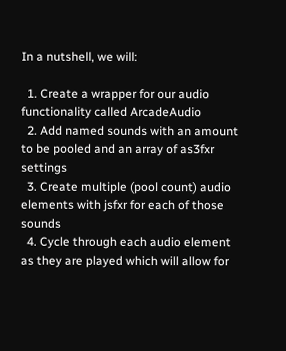In a nutshell, we will:

  1. Create a wrapper for our audio functionality called ArcadeAudio
  2. Add named sounds with an amount to be pooled and an array of as3fxr settings
  3. Create multiple (pool count) audio elements with jsfxr for each of those sounds
  4. Cycle through each audio element as they are played which will allow for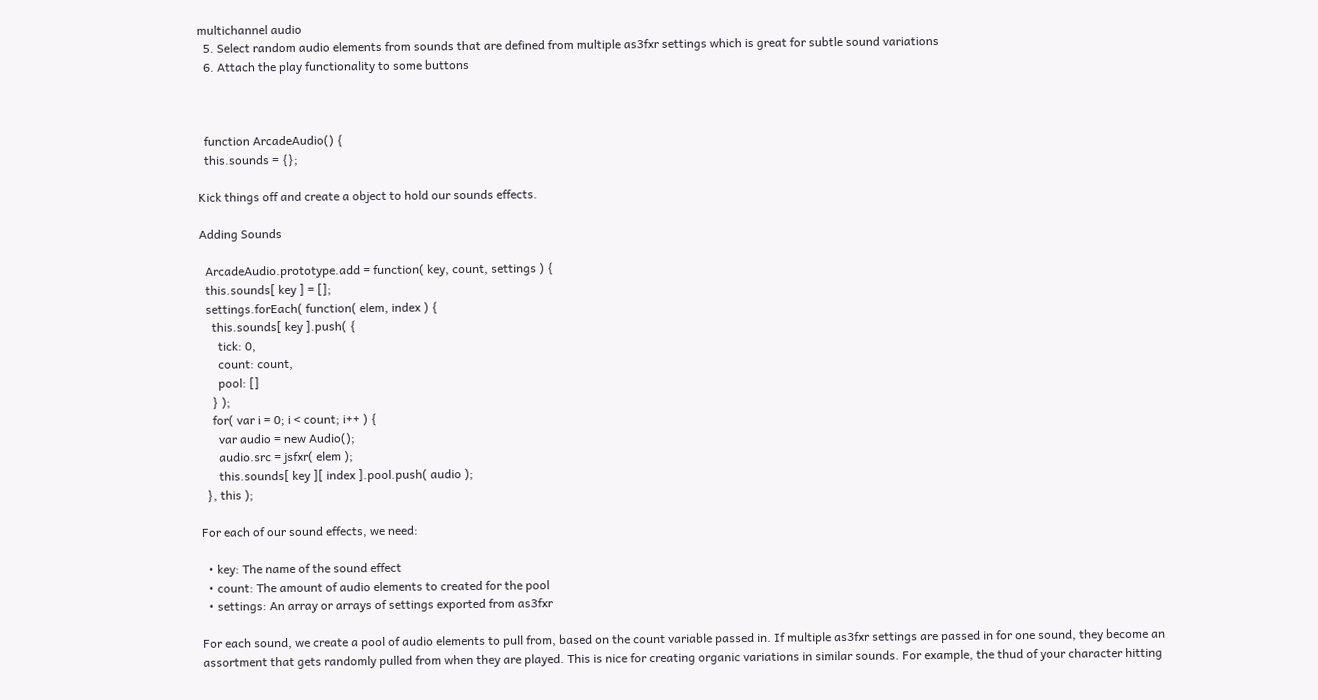multichannel audio
  5. Select random audio elements from sounds that are defined from multiple as3fxr settings which is great for subtle sound variations
  6. Attach the play functionality to some buttons



  function ArcadeAudio() {
  this.sounds = {};

Kick things off and create a object to hold our sounds effects.

Adding Sounds

  ArcadeAudio.prototype.add = function( key, count, settings ) {
  this.sounds[ key ] = [];
  settings.forEach( function( elem, index ) {
    this.sounds[ key ].push( {
      tick: 0,
      count: count,
      pool: []
    } );
    for( var i = 0; i < count; i++ ) {
      var audio = new Audio();
      audio.src = jsfxr( elem );
      this.sounds[ key ][ index ].pool.push( audio );
  }, this );

For each of our sound effects, we need:

  • key: The name of the sound effect
  • count: The amount of audio elements to created for the pool
  • settings: An array or arrays of settings exported from as3fxr

For each sound, we create a pool of audio elements to pull from, based on the count variable passed in. If multiple as3fxr settings are passed in for one sound, they become an assortment that gets randomly pulled from when they are played. This is nice for creating organic variations in similar sounds. For example, the thud of your character hitting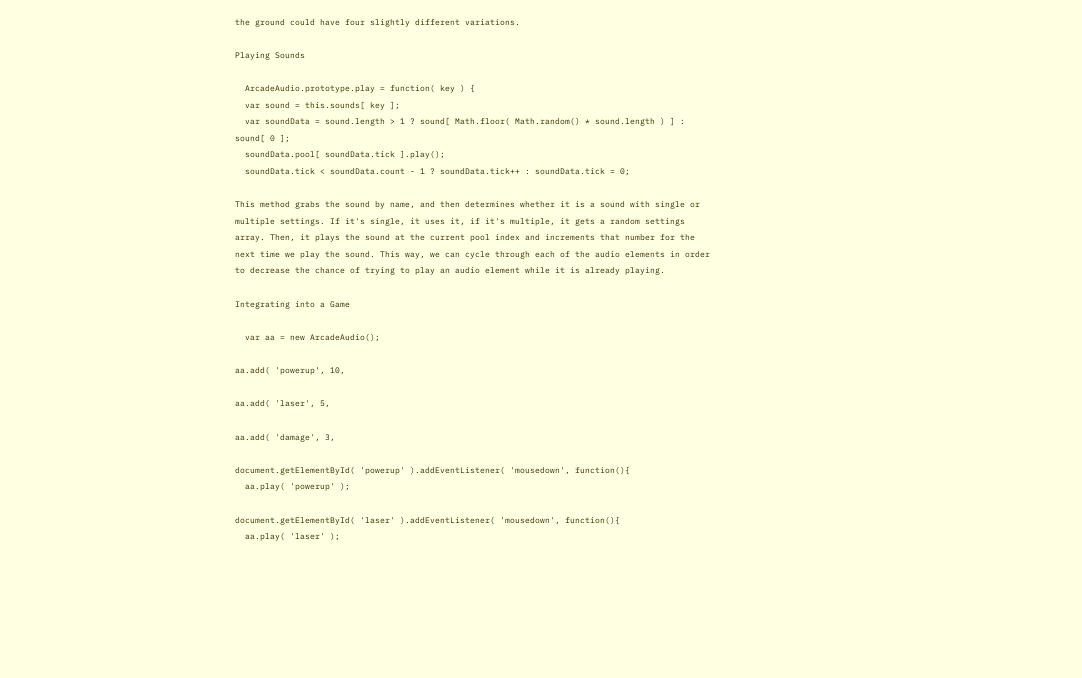the ground could have four slightly different variations.

Playing Sounds

  ArcadeAudio.prototype.play = function( key ) {
  var sound = this.sounds[ key ];
  var soundData = sound.length > 1 ? sound[ Math.floor( Math.random() * sound.length ) ] : sound[ 0 ];
  soundData.pool[ soundData.tick ].play();
  soundData.tick < soundData.count - 1 ? soundData.tick++ : soundData.tick = 0;

This method grabs the sound by name, and then determines whether it is a sound with single or multiple settings. If it's single, it uses it, if it's multiple, it gets a random settings array. Then, it plays the sound at the current pool index and increments that number for the next time we play the sound. This way, we can cycle through each of the audio elements in order to decrease the chance of trying to play an audio element while it is already playing.

Integrating into a Game

  var aa = new ArcadeAudio();

aa.add( 'powerup', 10,

aa.add( 'laser', 5,

aa.add( 'damage', 3,

document.getElementById( 'powerup' ).addEventListener( 'mousedown', function(){
  aa.play( 'powerup' );

document.getElementById( 'laser' ).addEventListener( 'mousedown', function(){
  aa.play( 'laser' );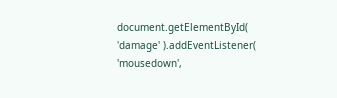document.getElementById( 'damage' ).addEventListener( 'mousedown',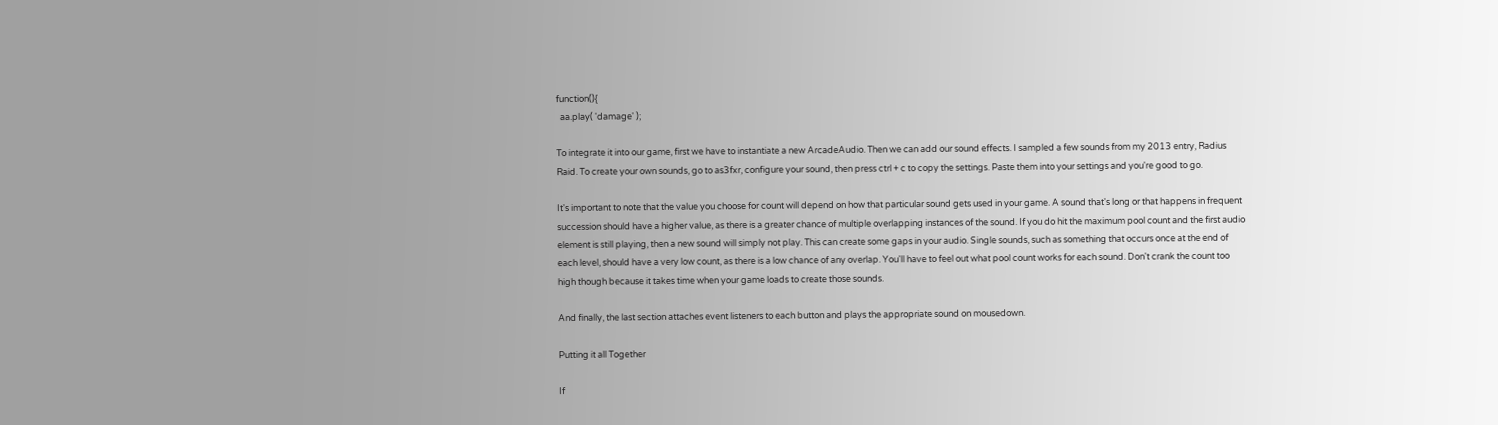function(){
  aa.play( 'damage' );

To integrate it into our game, first we have to instantiate a new ArcadeAudio. Then we can add our sound effects. I sampled a few sounds from my 2013 entry, Radius Raid. To create your own sounds, go to as3fxr, configure your sound, then press ctrl + c to copy the settings. Paste them into your settings and you're good to go.

It's important to note that the value you choose for count will depend on how that particular sound gets used in your game. A sound that's long or that happens in frequent succession should have a higher value, as there is a greater chance of multiple overlapping instances of the sound. If you do hit the maximum pool count and the first audio element is still playing, then a new sound will simply not play. This can create some gaps in your audio. Single sounds, such as something that occurs once at the end of each level, should have a very low count, as there is a low chance of any overlap. You'll have to feel out what pool count works for each sound. Don't crank the count too high though because it takes time when your game loads to create those sounds.

And finally, the last section attaches event listeners to each button and plays the appropriate sound on mousedown.

Putting it all Together

If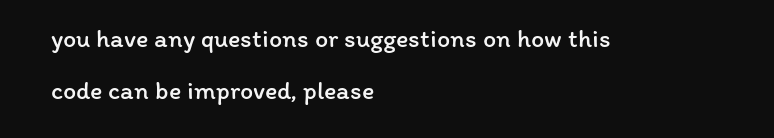you have any questions or suggestions on how this code can be improved, please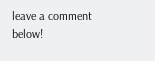leave a comment below!